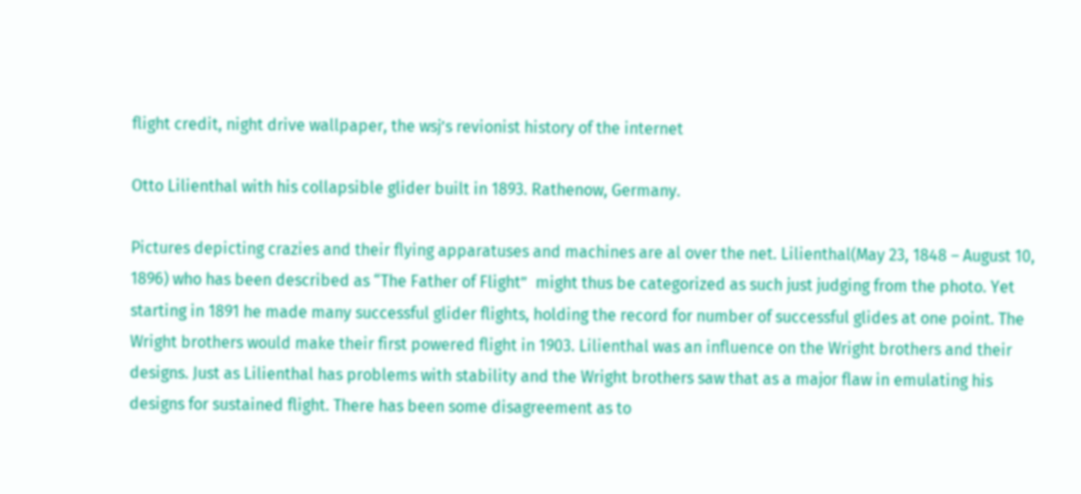flight credit, night drive wallpaper, the wsj’s revionist history of the internet

Otto Lilienthal with his collapsible glider built in 1893. Rathenow, Germany.

Pictures depicting crazies and their flying apparatuses and machines are al over the net. Lilienthal(May 23, 1848 – August 10, 1896) who has been described as “The Father of Flight”  might thus be categorized as such just judging from the photo. Yet starting in 1891 he made many successful glider flights, holding the record for number of successful glides at one point. The Wright brothers would make their first powered flight in 1903. Lilienthal was an influence on the Wright brothers and their designs. Just as Lilienthal has problems with stability and the Wright brothers saw that as a major flaw in emulating his designs for sustained flight. There has been some disagreement as to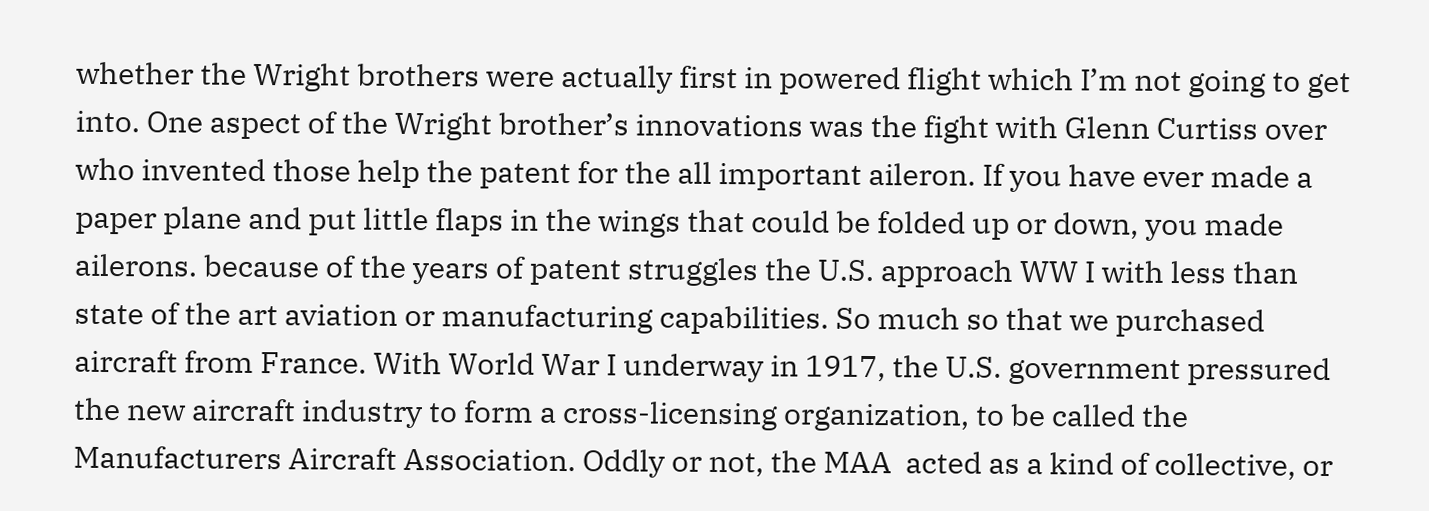whether the Wright brothers were actually first in powered flight which I’m not going to get into. One aspect of the Wright brother’s innovations was the fight with Glenn Curtiss over who invented those help the patent for the all important aileron. If you have ever made a paper plane and put little flaps in the wings that could be folded up or down, you made ailerons. because of the years of patent struggles the U.S. approach WW I with less than state of the art aviation or manufacturing capabilities. So much so that we purchased aircraft from France. With World War I underway in 1917, the U.S. government pressured the new aircraft industry to form a cross-licensing organization, to be called the Manufacturers Aircraft Association. Oddly or not, the MAA  acted as a kind of collective, or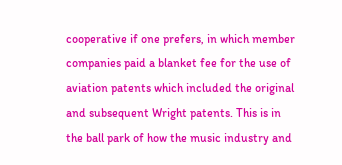cooperative if one prefers, in which member companies paid a blanket fee for the use of aviation patents which included the original and subsequent Wright patents. This is in the ball park of how the music industry and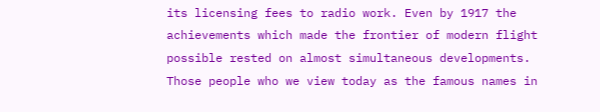its licensing fees to radio work. Even by 1917 the achievements which made the frontier of modern flight possible rested on almost simultaneous developments. Those people who we view today as the famous names in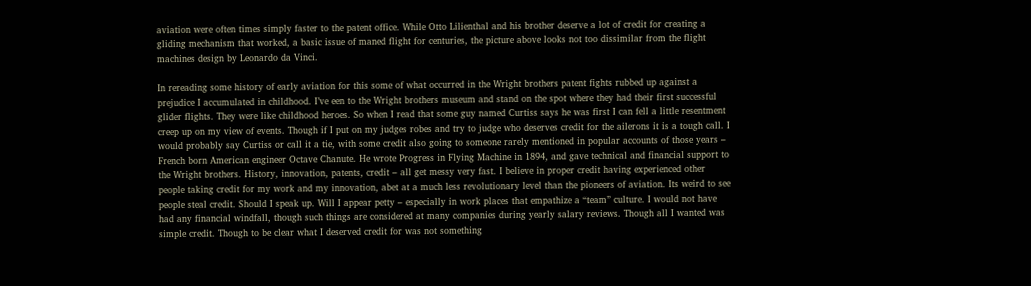aviation were often times simply faster to the patent office. While Otto Lilienthal and his brother deserve a lot of credit for creating a gliding mechanism that worked, a basic issue of maned flight for centuries, the picture above looks not too dissimilar from the flight machines design by Leonardo da Vinci.

In rereading some history of early aviation for this some of what occurred in the Wright brothers patent fights rubbed up against a prejudice I accumulated in childhood. I’ve een to the Wright brothers museum and stand on the spot where they had their first successful glider flights. They were like childhood heroes. So when I read that some guy named Curtiss says he was first I can fell a little resentment creep up on my view of events. Though if I put on my judges robes and try to judge who deserves credit for the ailerons it is a tough call. I would probably say Curtiss or call it a tie, with some credit also going to someone rarely mentioned in popular accounts of those years – French born American engineer Octave Chanute. He wrote Progress in Flying Machine in 1894, and gave technical and financial support to the Wright brothers. History, innovation, patents, credit – all get messy very fast. I believe in proper credit having experienced other people taking credit for my work and my innovation, abet at a much less revolutionary level than the pioneers of aviation. Its weird to see people steal credit. Should I speak up. Will I appear petty – especially in work places that empathize a “team” culture. I would not have had any financial windfall, though such things are considered at many companies during yearly salary reviews. Though all I wanted was simple credit. Though to be clear what I deserved credit for was not something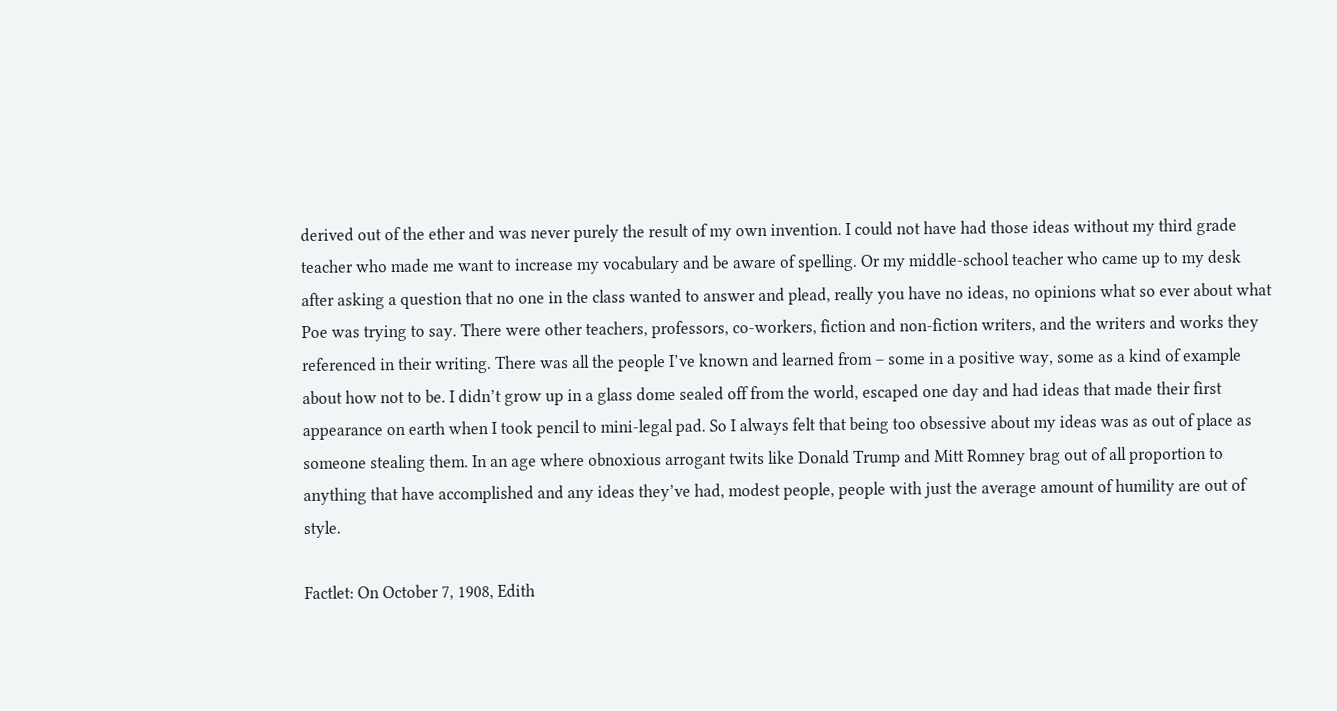derived out of the ether and was never purely the result of my own invention. I could not have had those ideas without my third grade teacher who made me want to increase my vocabulary and be aware of spelling. Or my middle-school teacher who came up to my desk after asking a question that no one in the class wanted to answer and plead, really you have no ideas, no opinions what so ever about what Poe was trying to say. There were other teachers, professors, co-workers, fiction and non-fiction writers, and the writers and works they referenced in their writing. There was all the people I’ve known and learned from – some in a positive way, some as a kind of example about how not to be. I didn’t grow up in a glass dome sealed off from the world, escaped one day and had ideas that made their first appearance on earth when I took pencil to mini-legal pad. So I always felt that being too obsessive about my ideas was as out of place as someone stealing them. In an age where obnoxious arrogant twits like Donald Trump and Mitt Romney brag out of all proportion to anything that have accomplished and any ideas they’ve had, modest people, people with just the average amount of humility are out of style.

Factlet: On October 7, 1908, Edith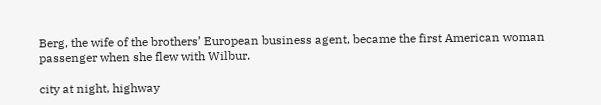Berg, the wife of the brothers’ European business agent, became the first American woman passenger when she flew with Wilbur.

city at night, highway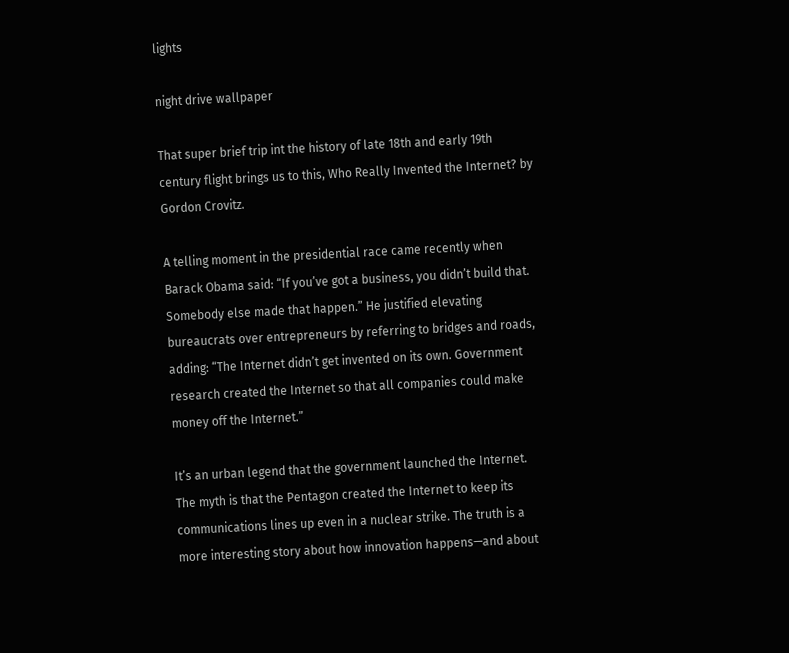lights

night drive wallpaper

That super brief trip int the history of late 18th and early 19th century flight brings us to this, Who Really Invented the Internet? by Gordon Crovitz.

A telling moment in the presidential race came recently when Barack Obama said: “If you’ve got a business, you didn’t build that. Somebody else made that happen.” He justified elevating bureaucrats over entrepreneurs by referring to bridges and roads, adding: “The Internet didn’t get invented on its own. Government research created the Internet so that all companies could make money off the Internet.”

It’s an urban legend that the government launched the Internet. The myth is that the Pentagon created the Internet to keep its communications lines up even in a nuclear strike. The truth is a more interesting story about how innovation happens—and about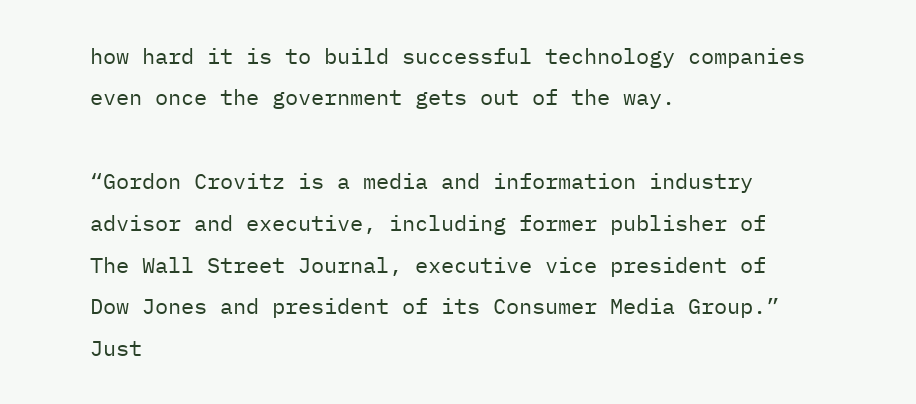how hard it is to build successful technology companies even once the government gets out of the way.

“Gordon Crovitz is a media and information industry advisor and executive, including former publisher of The Wall Street Journal, executive vice president of Dow Jones and president of its Consumer Media Group.” Just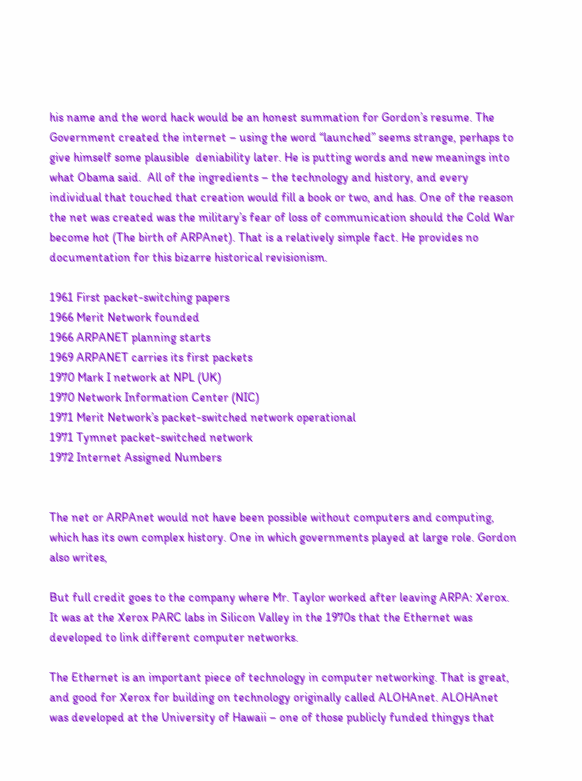his name and the word hack would be an honest summation for Gordon’s resume. The Government created the internet – using the word “launched” seems strange, perhaps to give himself some plausible  deniability later. He is putting words and new meanings into what Obama said.  All of the ingredients – the technology and history, and every individual that touched that creation would fill a book or two, and has. One of the reason the net was created was the military’s fear of loss of communication should the Cold War become hot (The birth of ARPAnet). That is a relatively simple fact. He provides no documentation for this bizarre historical revisionism.

1961 First packet-switching papers
1966 Merit Network founded
1966 ARPANET planning starts
1969 ARPANET carries its first packets
1970 Mark I network at NPL (UK)
1970 Network Information Center (NIC)
1971 Merit Network’s packet-switched network operational
1971 Tymnet packet-switched network
1972 Internet Assigned Numbers


The net or ARPAnet would not have been possible without computers and computing, which has its own complex history. One in which governments played at large role. Gordon also writes,

But full credit goes to the company where Mr. Taylor worked after leaving ARPA: Xerox. It was at the Xerox PARC labs in Silicon Valley in the 1970s that the Ethernet was developed to link different computer networks.

The Ethernet is an important piece of technology in computer networking. That is great, and good for Xerox for building on technology originally called ALOHAnet. ALOHAnet was developed at the University of Hawaii – one of those publicly funded thingys that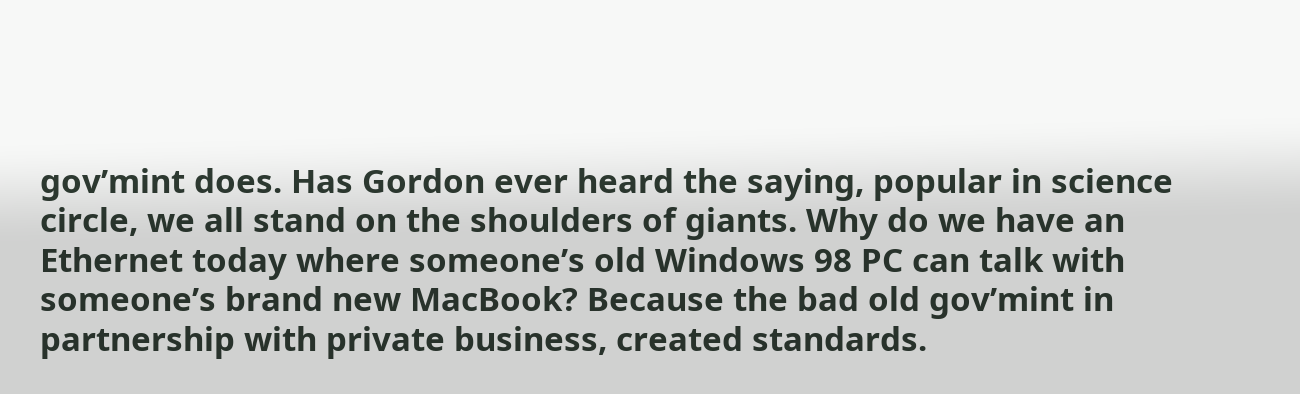gov’mint does. Has Gordon ever heard the saying, popular in science circle, we all stand on the shoulders of giants. Why do we have an Ethernet today where someone’s old Windows 98 PC can talk with someone’s brand new MacBook? Because the bad old gov’mint in partnership with private business, created standards.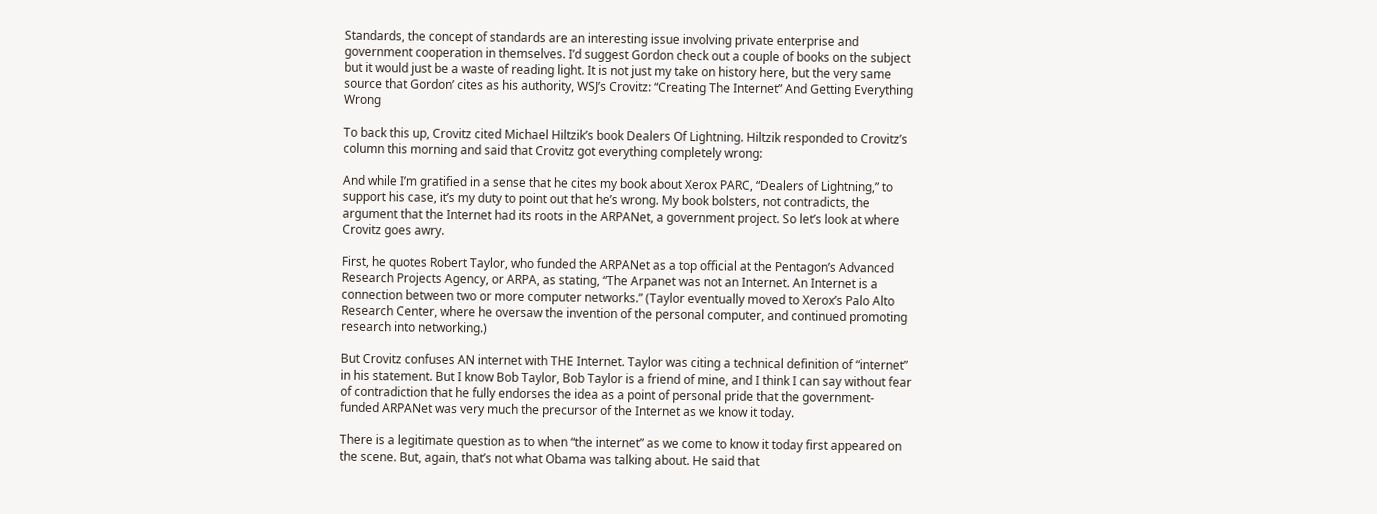Standards, the concept of standards are an interesting issue involving private enterprise and government cooperation in themselves. I’d suggest Gordon check out a couple of books on the subject but it would just be a waste of reading light. It is not just my take on history here, but the very same source that Gordon’ cites as his authority, WSJ’s Crovitz: “Creating The Internet” And Getting Everything Wrong

To back this up, Crovitz cited Michael Hiltzik’s book Dealers Of Lightning. Hiltzik responded to Crovitz’s column this morning and said that Crovitz got everything completely wrong:

And while I’m gratified in a sense that he cites my book about Xerox PARC, “Dealers of Lightning,” to support his case, it’s my duty to point out that he’s wrong. My book bolsters, not contradicts, the argument that the Internet had its roots in the ARPANet, a government project. So let’s look at where Crovitz goes awry.

First, he quotes Robert Taylor, who funded the ARPANet as a top official at the Pentagon’s Advanced Research Projects Agency, or ARPA, as stating, “The Arpanet was not an Internet. An Internet is a connection between two or more computer networks.” (Taylor eventually moved to Xerox’s Palo Alto Research Center, where he oversaw the invention of the personal computer, and continued promoting research into networking.)

But Crovitz confuses AN internet with THE Internet. Taylor was citing a technical definition of “internet” in his statement. But I know Bob Taylor, Bob Taylor is a friend of mine, and I think I can say without fear of contradiction that he fully endorses the idea as a point of personal pride that the government-funded ARPANet was very much the precursor of the Internet as we know it today.

There is a legitimate question as to when “the internet” as we come to know it today first appeared on the scene. But, again, that’s not what Obama was talking about. He said that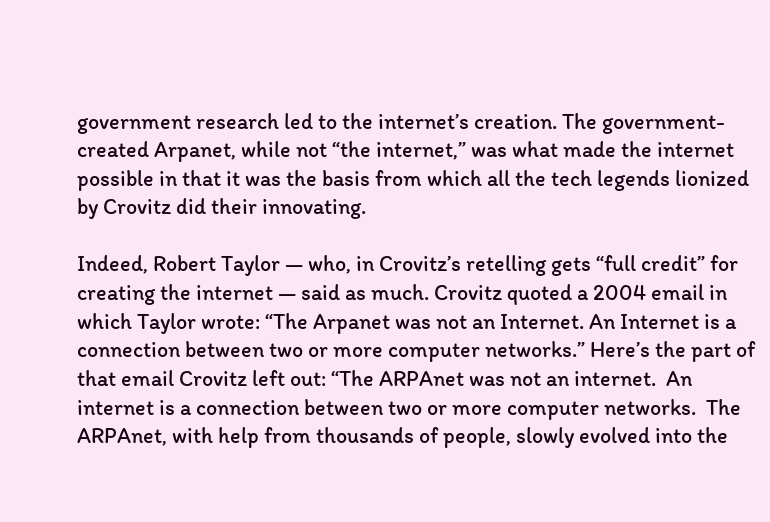government research led to the internet’s creation. The government-created Arpanet, while not “the internet,” was what made the internet possible in that it was the basis from which all the tech legends lionized by Crovitz did their innovating.

Indeed, Robert Taylor — who, in Crovitz’s retelling gets “full credit” for creating the internet — said as much. Crovitz quoted a 2004 email in which Taylor wrote: “The Arpanet was not an Internet. An Internet is a connection between two or more computer networks.” Here’s the part of that email Crovitz left out: “The ARPAnet was not an internet.  An internet is a connection between two or more computer networks.  The ARPAnet, with help from thousands of people, slowly evolved into the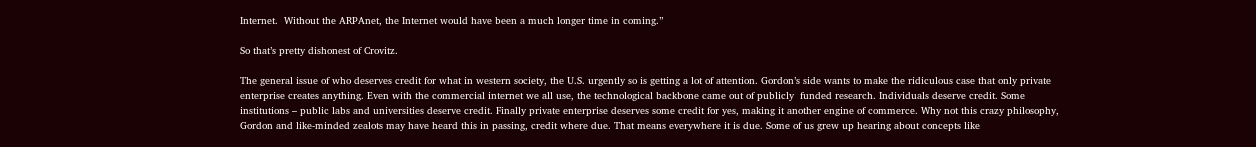Internet.  Without the ARPAnet, the Internet would have been a much longer time in coming.”

So that’s pretty dishonest of Crovitz.

The general issue of who deserves credit for what in western society, the U.S. urgently so is getting a lot of attention. Gordon’s side wants to make the ridiculous case that only private enterprise creates anything. Even with the commercial internet we all use, the technological backbone came out of publicly  funded research. Individuals deserve credit. Some institutions – public labs and universities deserve credit. Finally private enterprise deserves some credit for yes, making it another engine of commerce. Why not this crazy philosophy, Gordon and like-minded zealots may have heard this in passing, credit where due. That means everywhere it is due. Some of us grew up hearing about concepts like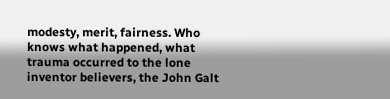modesty, merit, fairness. Who knows what happened, what trauma occurred to the lone inventor believers, the John Galt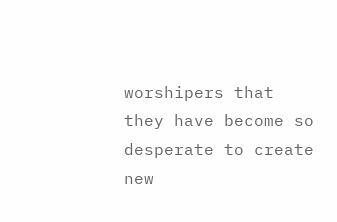worshipers that they have become so desperate to create new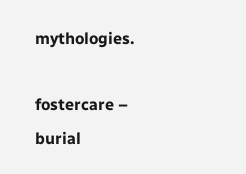mythologies.

fostercare – burial